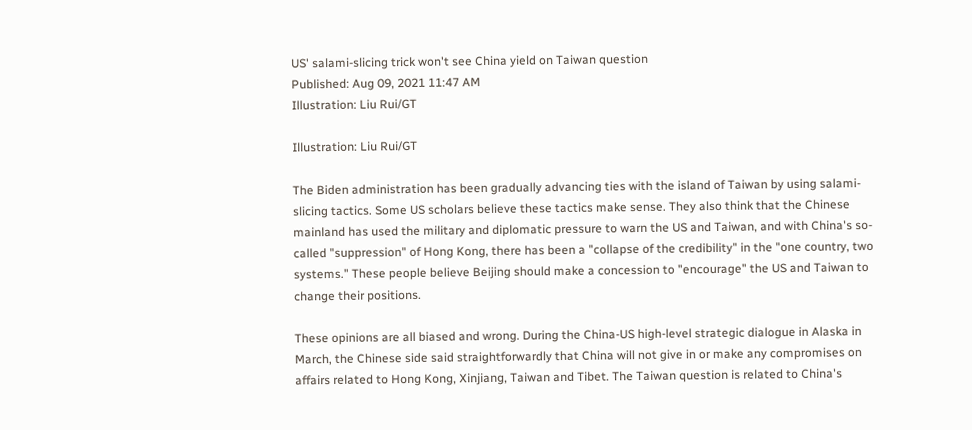US' salami-slicing trick won't see China yield on Taiwan question
Published: Aug 09, 2021 11:47 AM
Illustration: Liu Rui/GT

Illustration: Liu Rui/GT

The Biden administration has been gradually advancing ties with the island of Taiwan by using salami-slicing tactics. Some US scholars believe these tactics make sense. They also think that the Chinese mainland has used the military and diplomatic pressure to warn the US and Taiwan, and with China's so-called "suppression" of Hong Kong, there has been a "collapse of the credibility" in the "one country, two systems." These people believe Beijing should make a concession to "encourage" the US and Taiwan to change their positions.

These opinions are all biased and wrong. During the China-US high-level strategic dialogue in Alaska in March, the Chinese side said straightforwardly that China will not give in or make any compromises on affairs related to Hong Kong, Xinjiang, Taiwan and Tibet. The Taiwan question is related to China's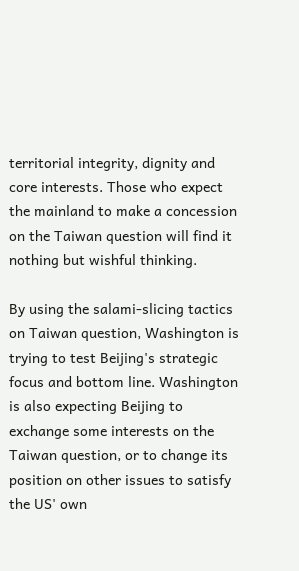territorial integrity, dignity and core interests. Those who expect the mainland to make a concession on the Taiwan question will find it nothing but wishful thinking.

By using the salami-slicing tactics on Taiwan question, Washington is trying to test Beijing's strategic focus and bottom line. Washington is also expecting Beijing to exchange some interests on the Taiwan question, or to change its position on other issues to satisfy the US' own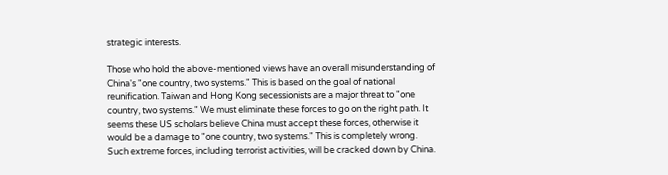strategic interests.

Those who hold the above-mentioned views have an overall misunderstanding of China's "one country, two systems." This is based on the goal of national reunification. Taiwan and Hong Kong secessionists are a major threat to "one country, two systems." We must eliminate these forces to go on the right path. It seems these US scholars believe China must accept these forces, otherwise it would be a damage to "one country, two systems." This is completely wrong. Such extreme forces, including terrorist activities, will be cracked down by China.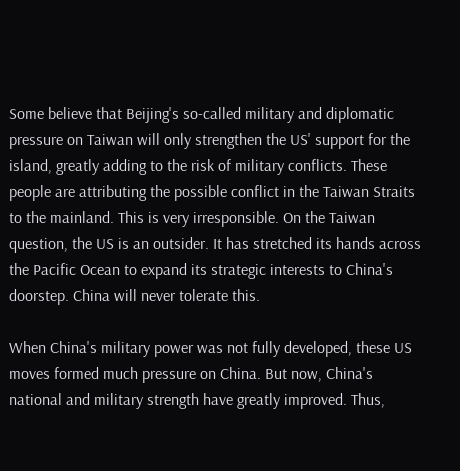Some believe that Beijing's so-called military and diplomatic pressure on Taiwan will only strengthen the US' support for the island, greatly adding to the risk of military conflicts. These people are attributing the possible conflict in the Taiwan Straits to the mainland. This is very irresponsible. On the Taiwan question, the US is an outsider. It has stretched its hands across the Pacific Ocean to expand its strategic interests to China's doorstep. China will never tolerate this.

When China's military power was not fully developed, these US moves formed much pressure on China. But now, China's national and military strength have greatly improved. Thus,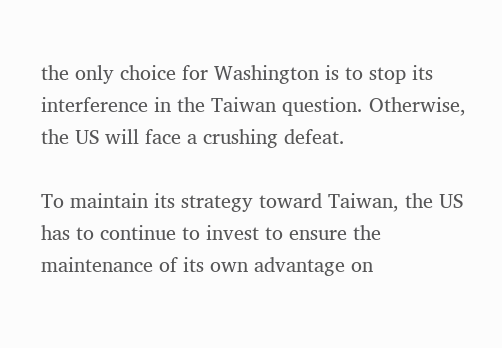the only choice for Washington is to stop its interference in the Taiwan question. Otherwise, the US will face a crushing defeat.

To maintain its strategy toward Taiwan, the US has to continue to invest to ensure the maintenance of its own advantage on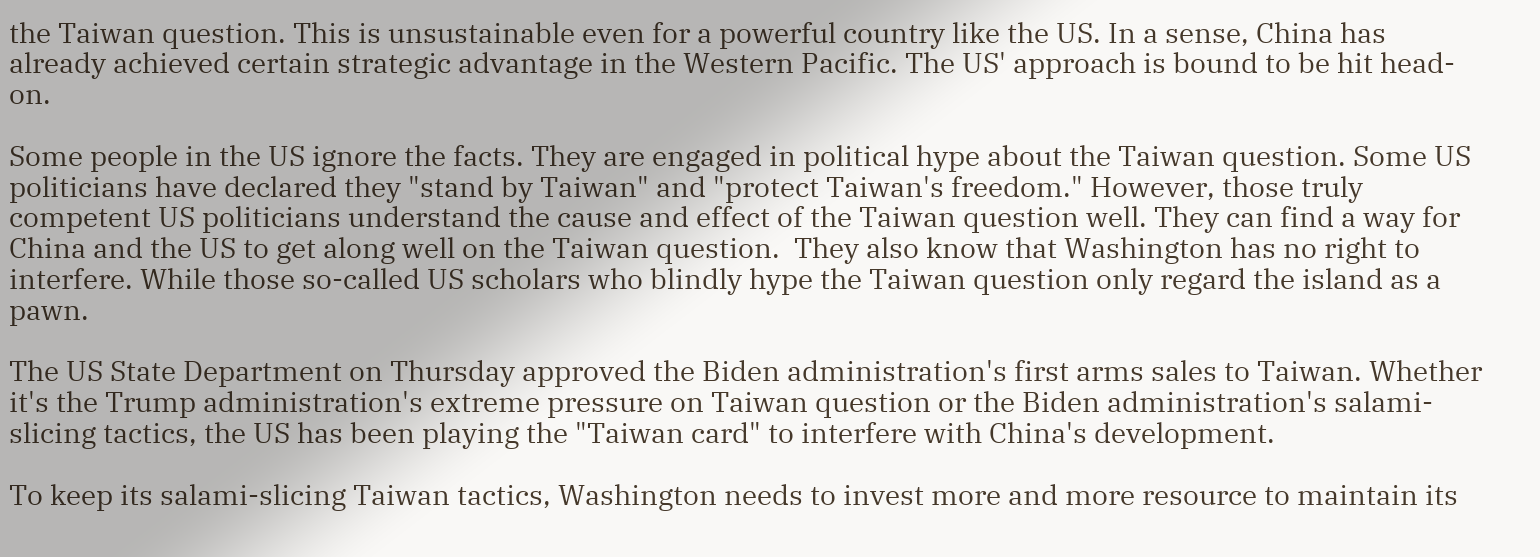the Taiwan question. This is unsustainable even for a powerful country like the US. In a sense, China has already achieved certain strategic advantage in the Western Pacific. The US' approach is bound to be hit head-on.

Some people in the US ignore the facts. They are engaged in political hype about the Taiwan question. Some US politicians have declared they "stand by Taiwan" and "protect Taiwan's freedom." However, those truly competent US politicians understand the cause and effect of the Taiwan question well. They can find a way for China and the US to get along well on the Taiwan question.  They also know that Washington has no right to interfere. While those so-called US scholars who blindly hype the Taiwan question only regard the island as a pawn.

The US State Department on Thursday approved the Biden administration's first arms sales to Taiwan. Whether it's the Trump administration's extreme pressure on Taiwan question or the Biden administration's salami-slicing tactics, the US has been playing the "Taiwan card" to interfere with China's development.

To keep its salami-slicing Taiwan tactics, Washington needs to invest more and more resource to maintain its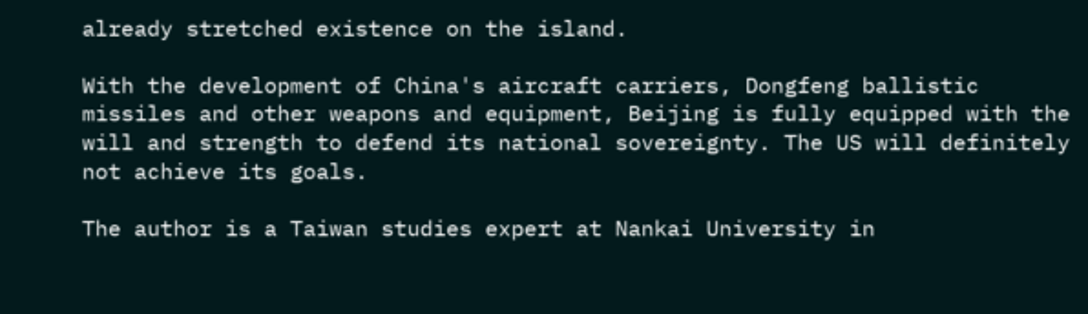already stretched existence on the island.

With the development of China's aircraft carriers, Dongfeng ballistic missiles and other weapons and equipment, Beijing is fully equipped with the will and strength to defend its national sovereignty. The US will definitely not achieve its goals.

The author is a Taiwan studies expert at Nankai University in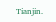Tianjin.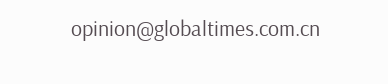opinion@globaltimes.com.cn